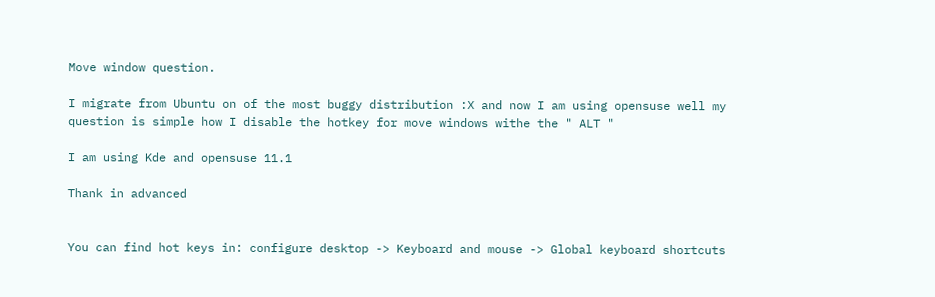Move window question.

I migrate from Ubuntu on of the most buggy distribution :X and now I am using opensuse well my question is simple how I disable the hotkey for move windows withe the " ALT "

I am using Kde and opensuse 11.1

Thank in advanced


You can find hot keys in: configure desktop -> Keyboard and mouse -> Global keyboard shortcuts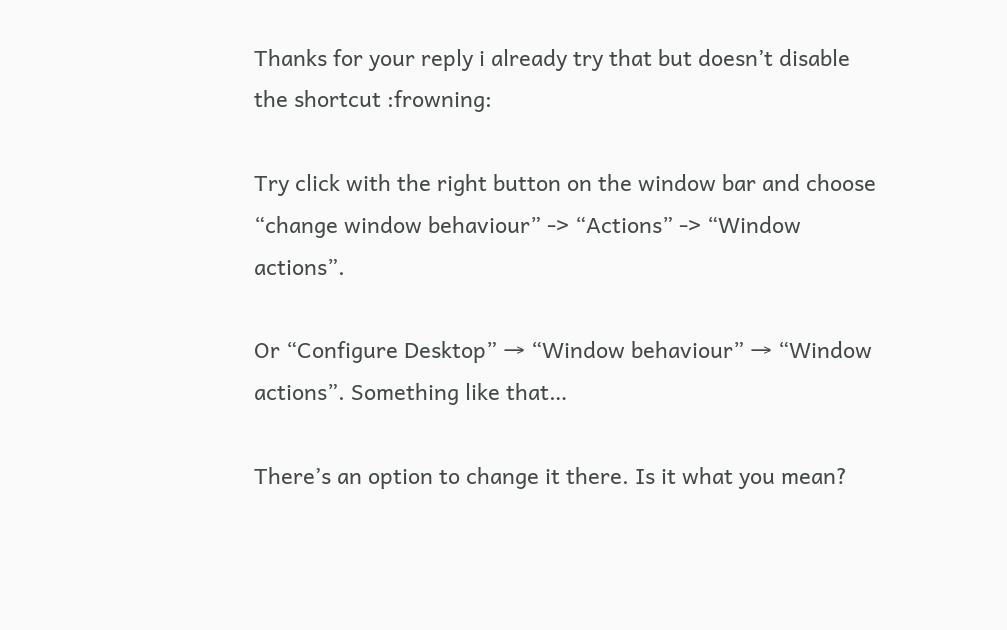Thanks for your reply i already try that but doesn’t disable the shortcut :frowning:

Try click with the right button on the window bar and choose “change window behaviour” -> “Actions” -> “Window actions”.

Or “Configure Desktop” → “Window behaviour” → “Window actions”. Something like that…

There’s an option to change it there. Is it what you mean?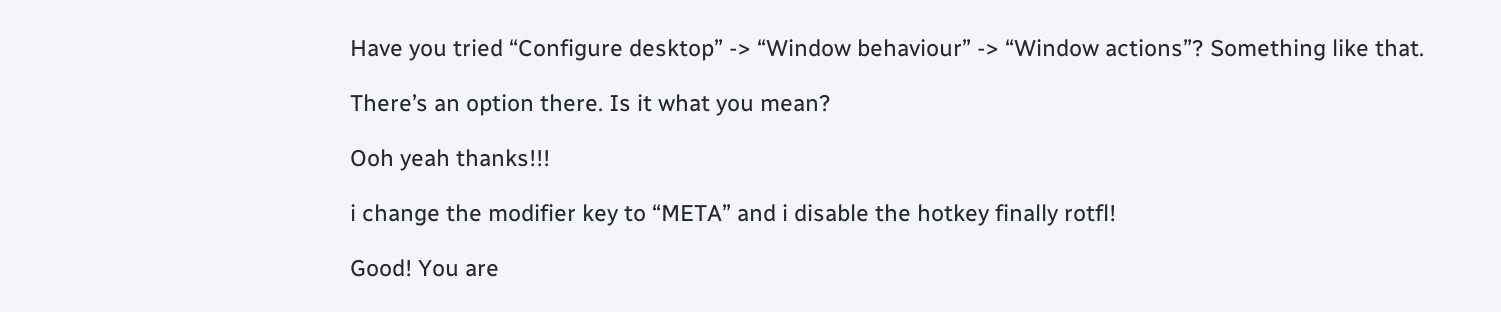Have you tried “Configure desktop” -> “Window behaviour” -> “Window actions”? Something like that.

There’s an option there. Is it what you mean?

Ooh yeah thanks!!!

i change the modifier key to “META” and i disable the hotkey finally rotfl!

Good! You are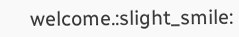welcome.:slight_smile: